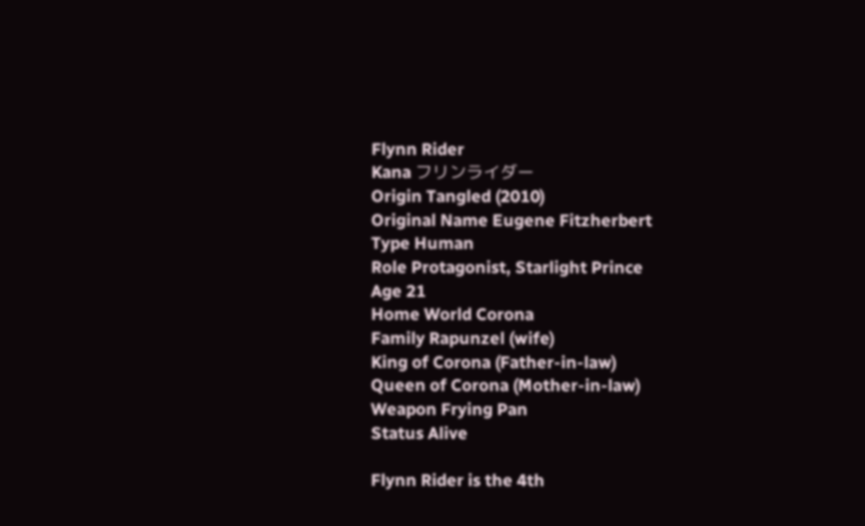Flynn Rider
Kana フリンライダー
Origin Tangled (2010)
Original Name Eugene Fitzherbert
Type Human
Role Protagonist, Starlight Prince
Age 21
Home World Corona
Family Rapunzel (wife)
King of Corona (Father-in-law)
Queen of Corona (Mother-in-law)
Weapon Frying Pan
Status Alive

Flynn Rider is the 4th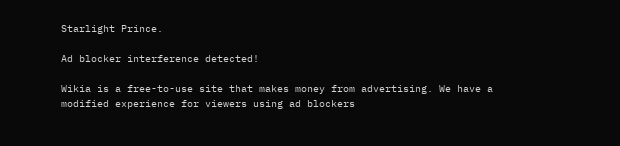Starlight Prince.

Ad blocker interference detected!

Wikia is a free-to-use site that makes money from advertising. We have a modified experience for viewers using ad blockers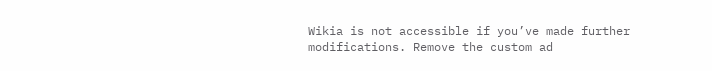Wikia is not accessible if you’ve made further modifications. Remove the custom ad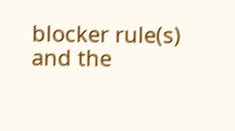blocker rule(s) and the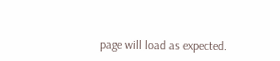page will load as expected.